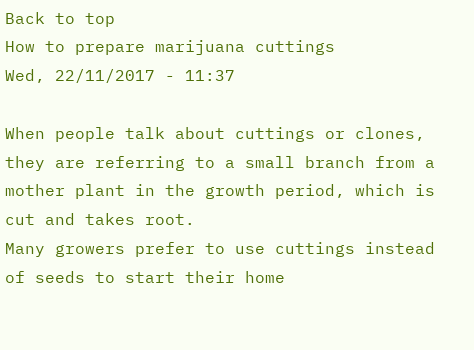Back to top
How to prepare marijuana cuttings
Wed, 22/11/2017 - 11:37

When people talk about cuttings or clones, they are referring to a small branch from a mother plant in the growth period, which is cut and takes root.
Many growers prefer to use cuttings instead of seeds to start their home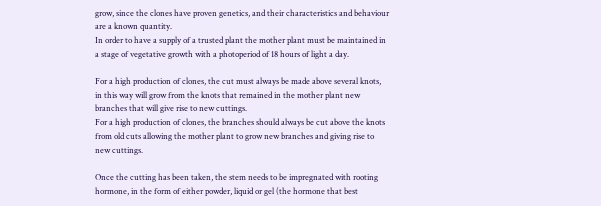grow, since the clones have proven genetics, and their characteristics and behaviour are a known quantity.
In order to have a supply of a trusted plant the mother plant must be maintained in a stage of vegetative growth with a photoperiod of 18 hours of light a day.

For a high production of clones, the cut must always be made above several knots, in this way will grow from the knots that remained in the mother plant new branches that will give rise to new cuttings.
For a high production of clones, the branches should always be cut above the knots from old cuts allowing the mother plant to grow new branches and giving rise to new cuttings.

Once the cutting has been taken, the stem needs to be impregnated with rooting hormone, in the form of either powder, liquid or gel (the hormone that best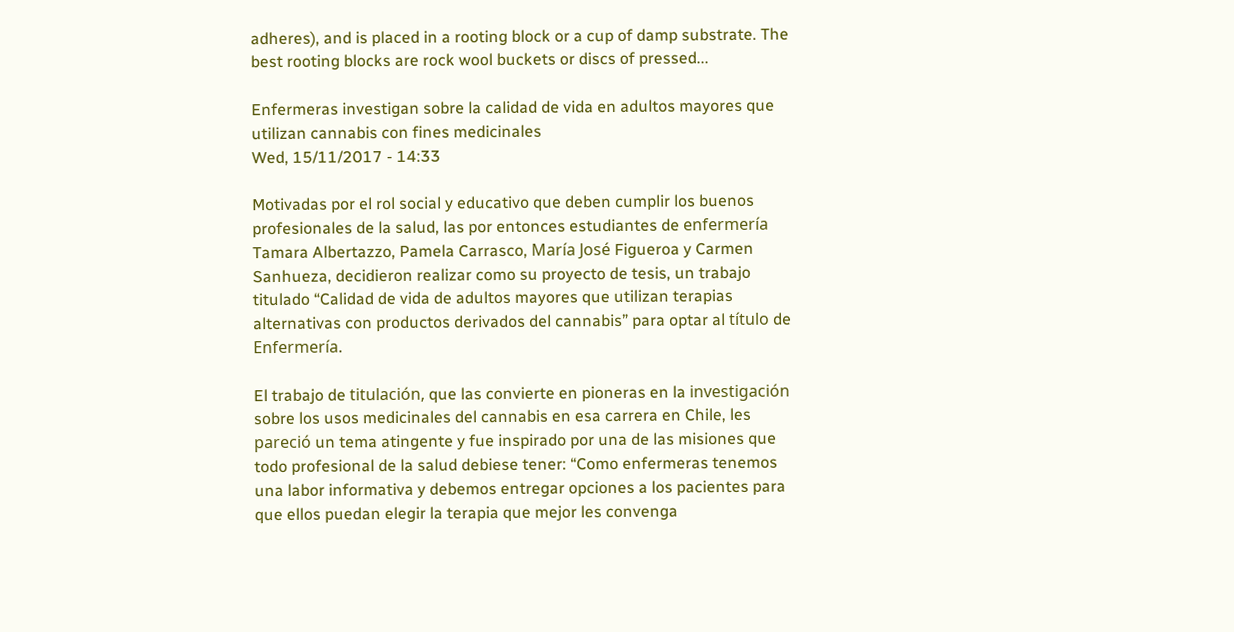adheres), and is placed in a rooting block or a cup of damp substrate. The best rooting blocks are rock wool buckets or discs of pressed...

Enfermeras investigan sobre la calidad de vida en adultos mayores que utilizan cannabis con fines medicinales
Wed, 15/11/2017 - 14:33

Motivadas por el rol social y educativo que deben cumplir los buenos profesionales de la salud, las por entonces estudiantes de enfermería Tamara Albertazzo, Pamela Carrasco, María José Figueroa y Carmen Sanhueza, decidieron realizar como su proyecto de tesis, un trabajo titulado “Calidad de vida de adultos mayores que utilizan terapias alternativas con productos derivados del cannabis” para optar al título de Enfermería.

El trabajo de titulación, que las convierte en pioneras en la investigación sobre los usos medicinales del cannabis en esa carrera en Chile, les pareció un tema atingente y fue inspirado por una de las misiones que todo profesional de la salud debiese tener: “Como enfermeras tenemos una labor informativa y debemos entregar opciones a los pacientes para que ellos puedan elegir la terapia que mejor les convenga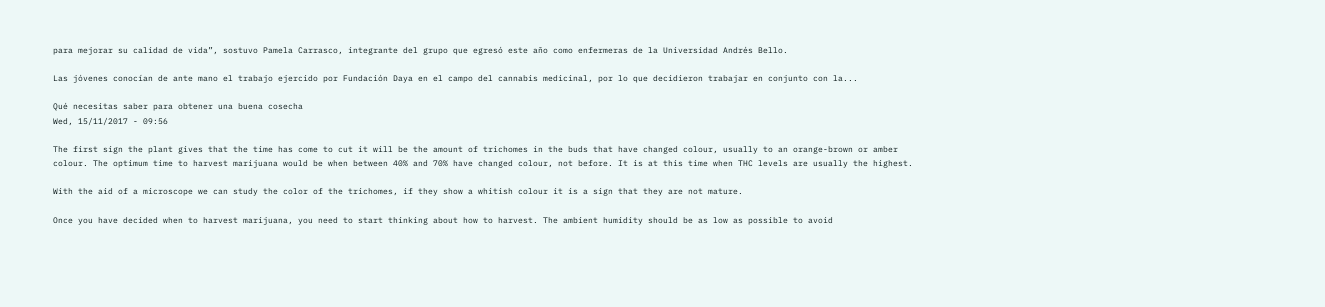para mejorar su calidad de vida”, sostuvo Pamela Carrasco, integrante del grupo que egresó este año como enfermeras de la Universidad Andrés Bello.

Las jóvenes conocían de ante mano el trabajo ejercido por Fundación Daya en el campo del cannabis medicinal, por lo que decidieron trabajar en conjunto con la...

Qué necesitas saber para obtener una buena cosecha
Wed, 15/11/2017 - 09:56

The first sign the plant gives that the time has come to cut it will be the amount of trichomes in the buds that have changed colour, usually to an orange-brown or amber colour. The optimum time to harvest marijuana would be when between 40% and 70% have changed colour, not before. It is at this time when THC levels are usually the highest.

With the aid of a microscope we can study the color of the trichomes, if they show a whitish colour it is a sign that they are not mature.

Once you have decided when to harvest marijuana, you need to start thinking about how to harvest. The ambient humidity should be as low as possible to avoid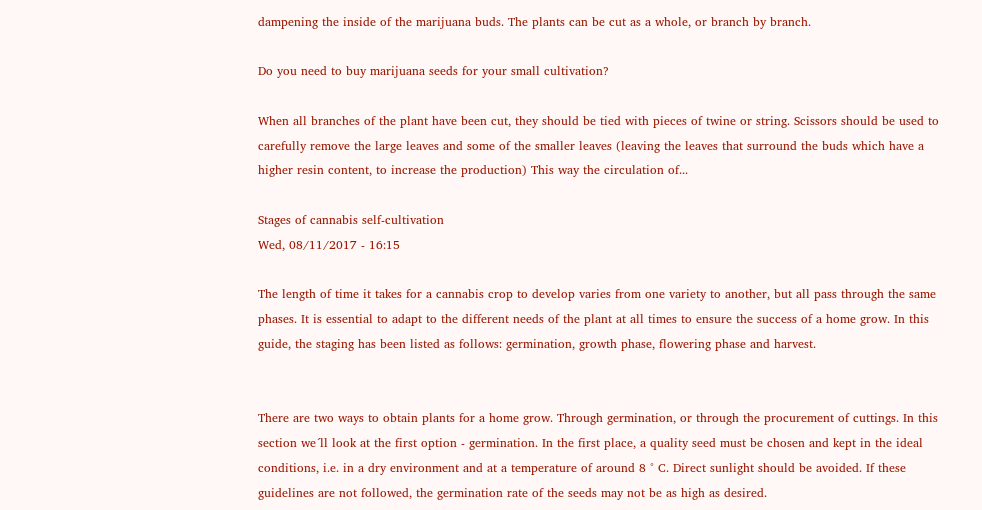dampening the inside of the marijuana buds. The plants can be cut as a whole, or branch by branch.

Do you need to buy marijuana seeds for your small cultivation?

When all branches of the plant have been cut, they should be tied with pieces of twine or string. Scissors should be used to carefully remove the large leaves and some of the smaller leaves (leaving the leaves that surround the buds which have a higher resin content, to increase the production) This way the circulation of...

Stages of cannabis self-cultivation
Wed, 08/11/2017 - 16:15

The length of time it takes for a cannabis crop to develop varies from one variety to another, but all pass through the same phases. It is essential to adapt to the different needs of the plant at all times to ensure the success of a home grow. In this guide, the staging has been listed as follows: germination, growth phase, flowering phase and harvest.


There are two ways to obtain plants for a home grow. Through germination, or through the procurement of cuttings. In this section we´ll look at the first option - germination. In the first place, a quality seed must be chosen and kept in the ideal conditions, i.e. in a dry environment and at a temperature of around 8 ° C. Direct sunlight should be avoided. If these guidelines are not followed, the germination rate of the seeds may not be as high as desired.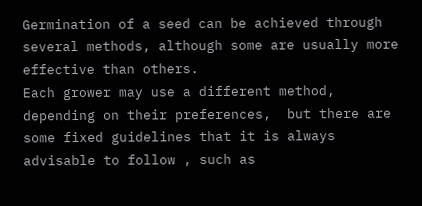Germination of a seed can be achieved through several methods, although some are usually more effective than others.
Each grower may use a different method, depending on their preferences,  but there are some fixed guidelines that it is always advisable to follow , such as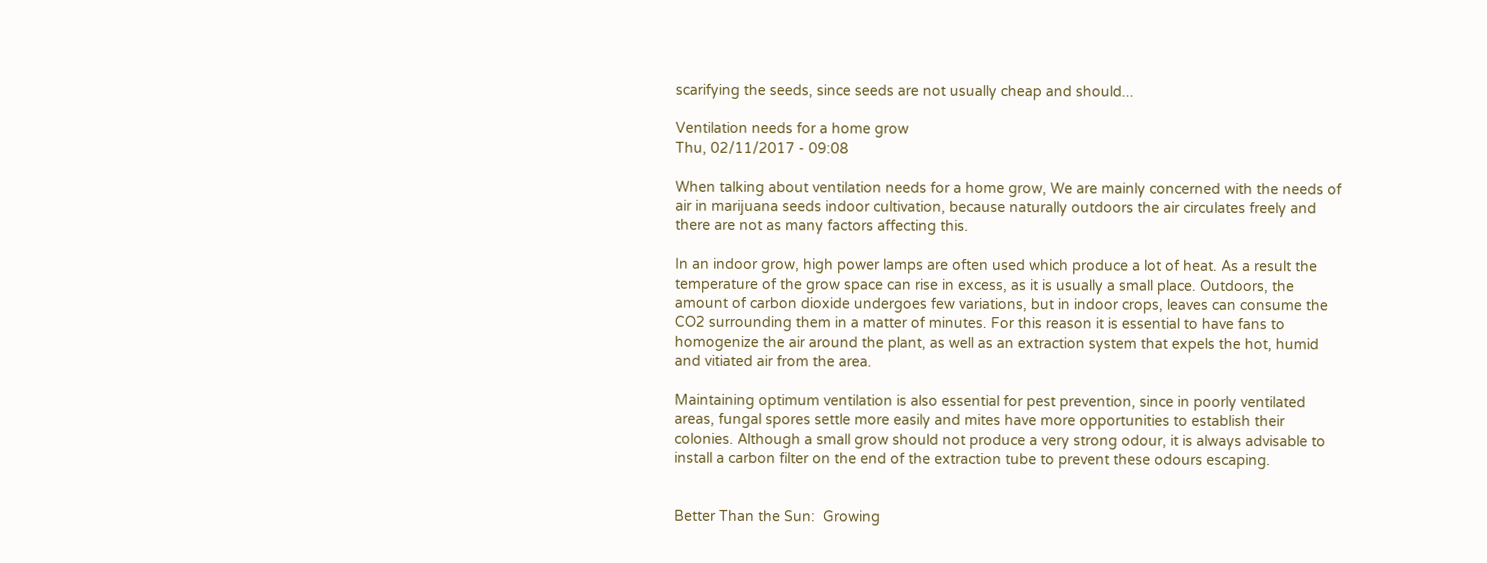scarifying the seeds, since seeds are not usually cheap and should...

Ventilation needs for a home grow
Thu, 02/11/2017 - 09:08

When talking about ventilation needs for a home grow, We are mainly concerned with the needs of air in marijuana seeds indoor cultivation, because naturally outdoors the air circulates freely and there are not as many factors affecting this.

In an indoor grow, high power lamps are often used which produce a lot of heat. As a result the temperature of the grow space can rise in excess, as it is usually a small place. Outdoors, the amount of carbon dioxide undergoes few variations, but in indoor crops, leaves can consume the CO2 surrounding them in a matter of minutes. For this reason it is essential to have fans to homogenize the air around the plant, as well as an extraction system that expels the hot, humid and vitiated air from the area.

Maintaining optimum ventilation is also essential for pest prevention, since in poorly ventilated areas, fungal spores settle more easily and mites have more opportunities to establish their colonies. Although a small grow should not produce a very strong odour, it is always advisable to install a carbon filter on the end of the extraction tube to prevent these odours escaping.


Better Than the Sun:  Growing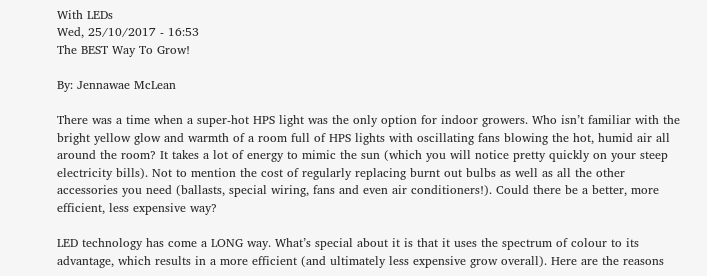With LEDs
Wed, 25/10/2017 - 16:53
The BEST Way To Grow!

By: Jennawae McLean

There was a time when a super-hot HPS light was the only option for indoor growers. Who isn’t familiar with the bright yellow glow and warmth of a room full of HPS lights with oscillating fans blowing the hot, humid air all around the room? It takes a lot of energy to mimic the sun (which you will notice pretty quickly on your steep electricity bills). Not to mention the cost of regularly replacing burnt out bulbs as well as all the other accessories you need (ballasts, special wiring, fans and even air conditioners!). Could there be a better, more efficient, less expensive way?

LED technology has come a LONG way. What’s special about it is that it uses the spectrum of colour to its advantage, which results in a more efficient (and ultimately less expensive grow overall). Here are the reasons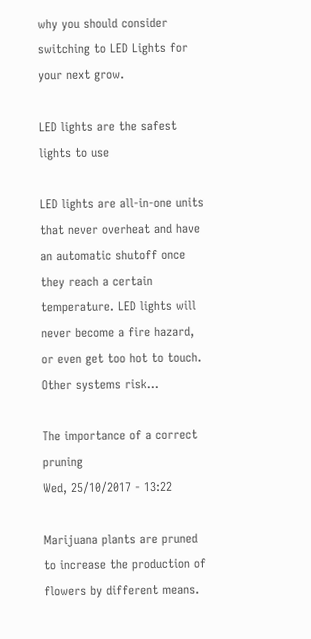why you should consider switching to LED Lights for your next grow.

LED lights are the safest lights to use

LED lights are all-in-one units that never overheat and have an automatic shutoff once they reach a certain temperature. LED lights will never become a fire hazard, or even get too hot to touch. Other systems risk...

The importance of a correct pruning
Wed, 25/10/2017 - 13:22

Marijuana plants are pruned to increase the production of flowers by different means.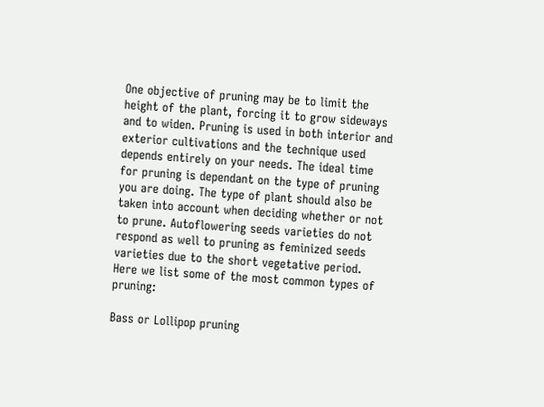One objective of pruning may be to limit the height of the plant, forcing it to grow sideways and to widen. Pruning is used in both interior and exterior cultivations and the technique used depends entirely on your needs. The ideal time for pruning is dependant on the type of pruning you are doing. The type of plant should also be taken into account when deciding whether or not to prune. Autoflowering seeds varieties do not respond as well to pruning as feminized seeds varieties due to the short vegetative period. Here we list some of the most common types of pruning:

Bass or Lollipop pruning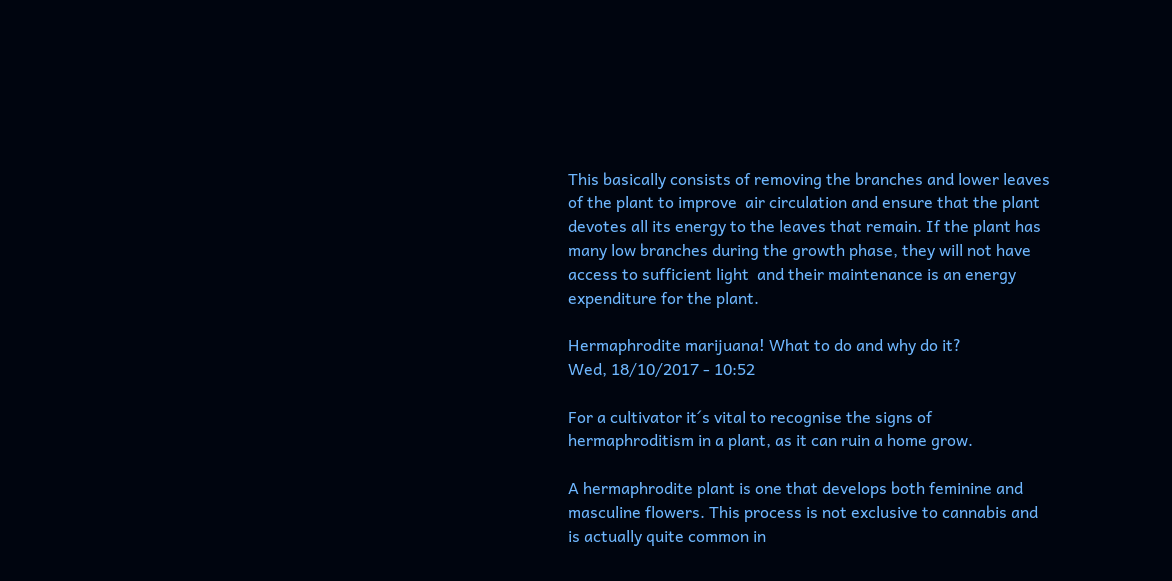This basically consists of removing the branches and lower leaves of the plant to improve  air circulation and ensure that the plant devotes all its energy to the leaves that remain. If the plant has many low branches during the growth phase, they will not have access to sufficient light  and their maintenance is an energy expenditure for the plant.

Hermaphrodite marijuana! What to do and why do it?
Wed, 18/10/2017 - 10:52

For a cultivator it´s vital to recognise the signs of hermaphroditism in a plant, as it can ruin a home grow.

A hermaphrodite plant is one that develops both feminine and masculine flowers. This process is not exclusive to cannabis and is actually quite common in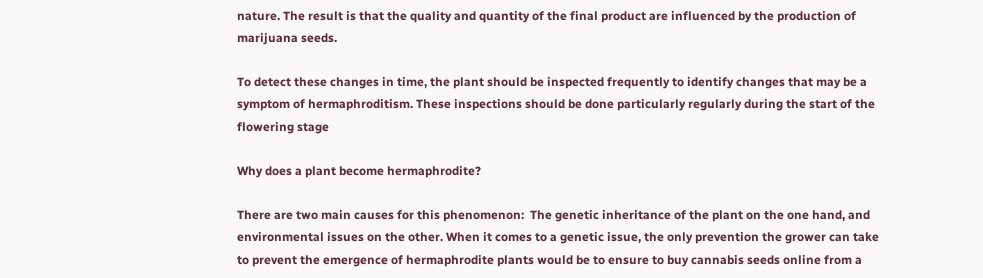nature. The result is that the quality and quantity of the final product are influenced by the production of marijuana seeds.

To detect these changes in time, the plant should be inspected frequently to identify changes that may be a symptom of hermaphroditism. These inspections should be done particularly regularly during the start of the flowering stage

Why does a plant become hermaphrodite?

There are two main causes for this phenomenon:  The genetic inheritance of the plant on the one hand, and environmental issues on the other. When it comes to a genetic issue, the only prevention the grower can take to prevent the emergence of hermaphrodite plants would be to ensure to buy cannabis seeds online from a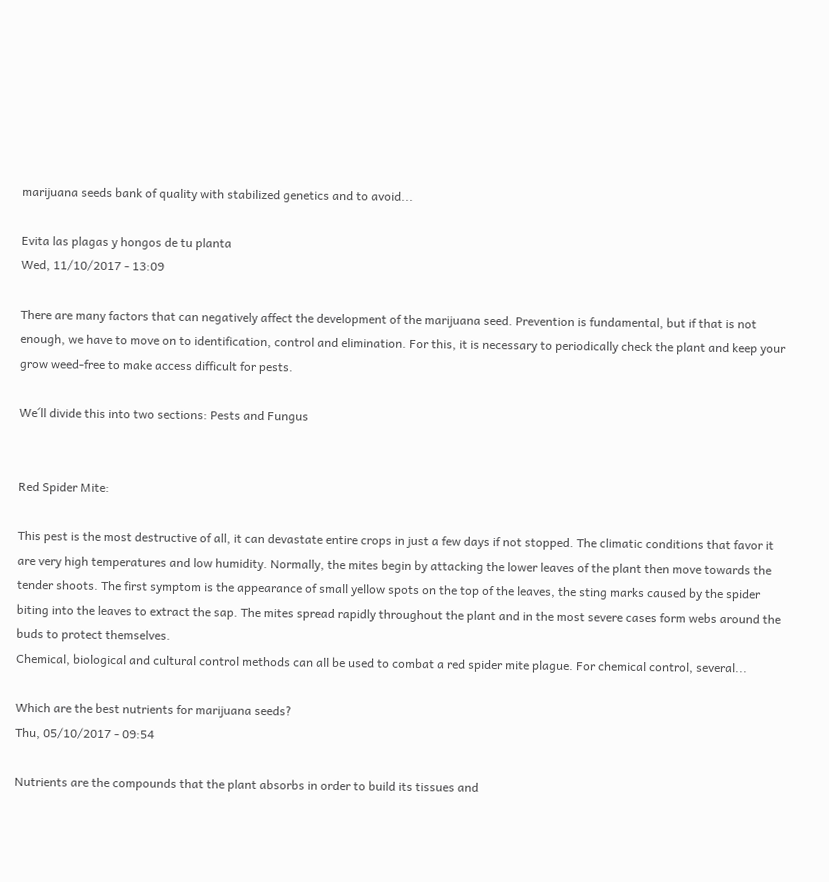marijuana seeds bank of quality with stabilized genetics and to avoid...

Evita las plagas y hongos de tu planta
Wed, 11/10/2017 - 13:09

There are many factors that can negatively affect the development of the marijuana seed. Prevention is fundamental, but if that is not enough, we have to move on to identification, control and elimination. For this, it is necessary to periodically check the plant and keep your grow weed-free to make access difficult for pests.

We´ll divide this into two sections: Pests and Fungus


Red Spider Mite:

This pest is the most destructive of all, it can devastate entire crops in just a few days if not stopped. The climatic conditions that favor it are very high temperatures and low humidity. Normally, the mites begin by attacking the lower leaves of the plant then move towards the tender shoots. The first symptom is the appearance of small yellow spots on the top of the leaves, the sting marks caused by the spider biting into the leaves to extract the sap. The mites spread rapidly throughout the plant and in the most severe cases form webs around the buds to protect themselves.
Chemical, biological and cultural control methods can all be used to combat a red spider mite plague. For chemical control, several...

Which are the best nutrients for marijuana seeds?
Thu, 05/10/2017 - 09:54

Nutrients are the compounds that the plant absorbs in order to build its tissues and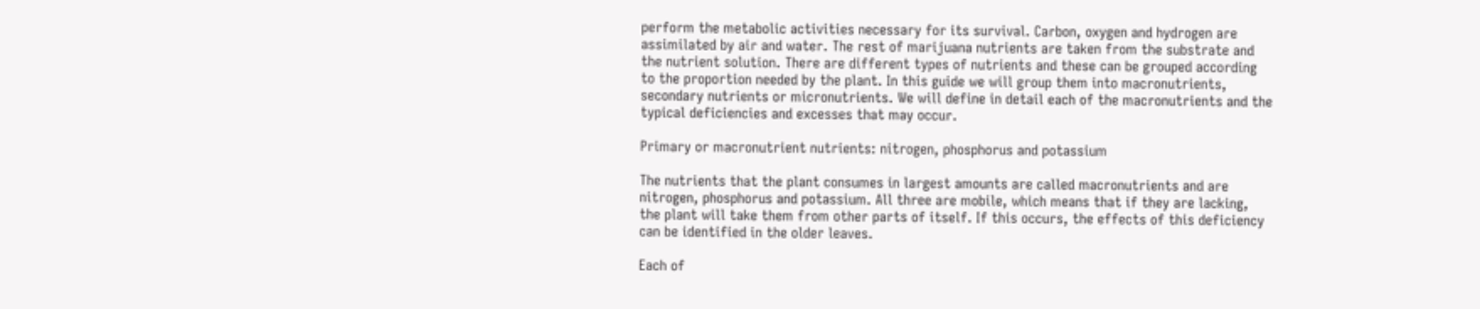perform the metabolic activities necessary for its survival. Carbon, oxygen and hydrogen are assimilated by air and water. The rest of marijuana nutrients are taken from the substrate and the nutrient solution. There are different types of nutrients and these can be grouped according to the proportion needed by the plant. In this guide we will group them into macronutrients, secondary nutrients or micronutrients. We will define in detail each of the macronutrients and the typical deficiencies and excesses that may occur.

Primary or macronutrient nutrients: nitrogen, phosphorus and potassium

The nutrients that the plant consumes in largest amounts are called macronutrients and are nitrogen, phosphorus and potassium. All three are mobile, which means that if they are lacking, the plant will take them from other parts of itself. If this occurs, the effects of this deficiency can be identified in the older leaves.

Each of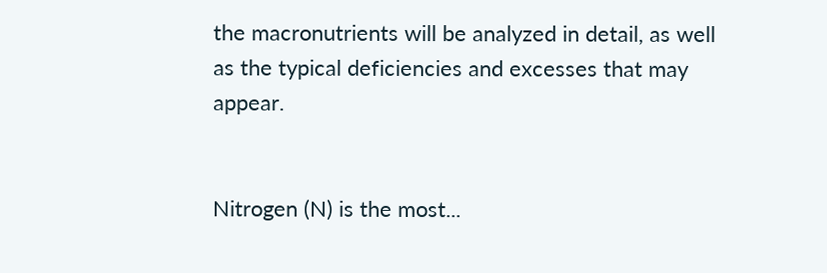the macronutrients will be analyzed in detail, as well as the typical deficiencies and excesses that may appear.


Nitrogen (N) is the most...